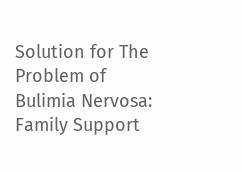Solution for The Problem of Bulimia Nervosa: Family Support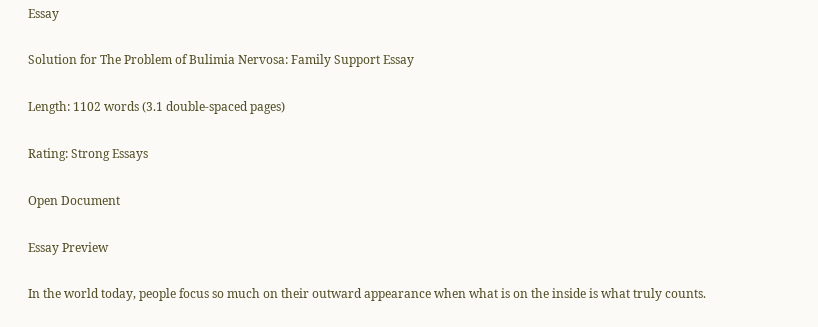Essay

Solution for The Problem of Bulimia Nervosa: Family Support Essay

Length: 1102 words (3.1 double-spaced pages)

Rating: Strong Essays

Open Document

Essay Preview

In the world today, people focus so much on their outward appearance when what is on the inside is what truly counts.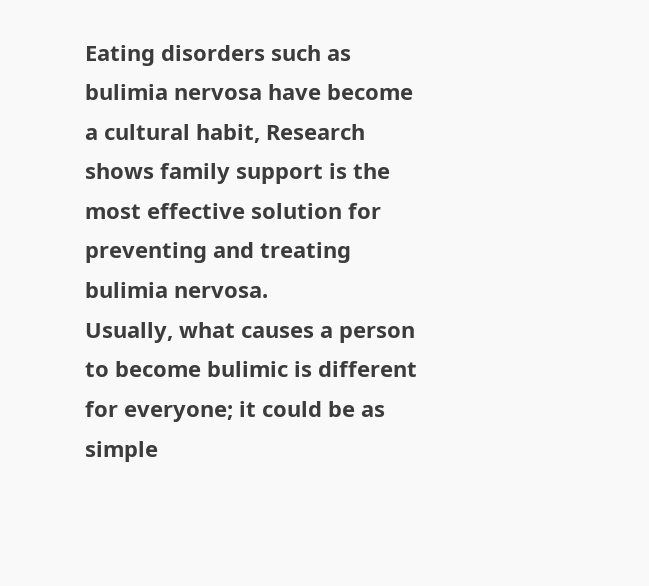Eating disorders such as bulimia nervosa have become a cultural habit, Research shows family support is the most effective solution for preventing and treating bulimia nervosa.
Usually, what causes a person to become bulimic is different for everyone; it could be as simple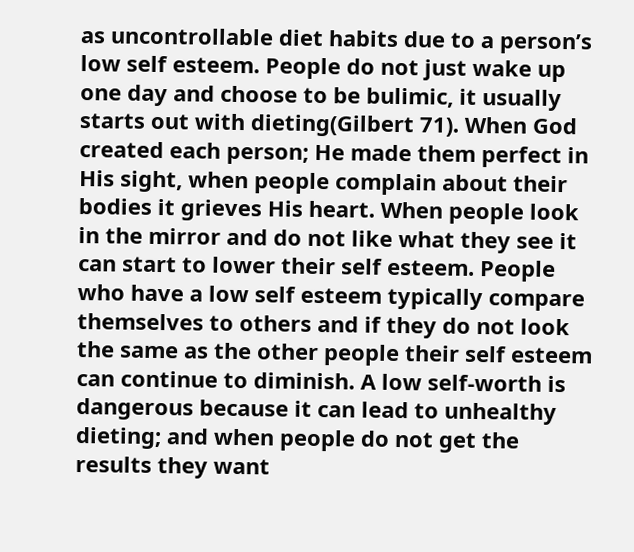as uncontrollable diet habits due to a person’s low self esteem. People do not just wake up one day and choose to be bulimic, it usually starts out with dieting(Gilbert 71). When God created each person; He made them perfect in His sight, when people complain about their bodies it grieves His heart. When people look in the mirror and do not like what they see it can start to lower their self esteem. People who have a low self esteem typically compare themselves to others and if they do not look the same as the other people their self esteem can continue to diminish. A low self-worth is dangerous because it can lead to unhealthy dieting; and when people do not get the results they want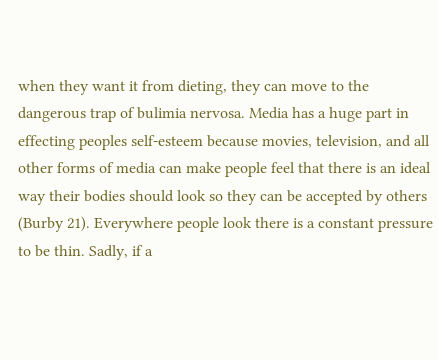when they want it from dieting, they can move to the dangerous trap of bulimia nervosa. Media has a huge part in effecting peoples self-esteem because movies, television, and all other forms of media can make people feel that there is an ideal way their bodies should look so they can be accepted by others (Burby 21). Everywhere people look there is a constant pressure to be thin. Sadly, if a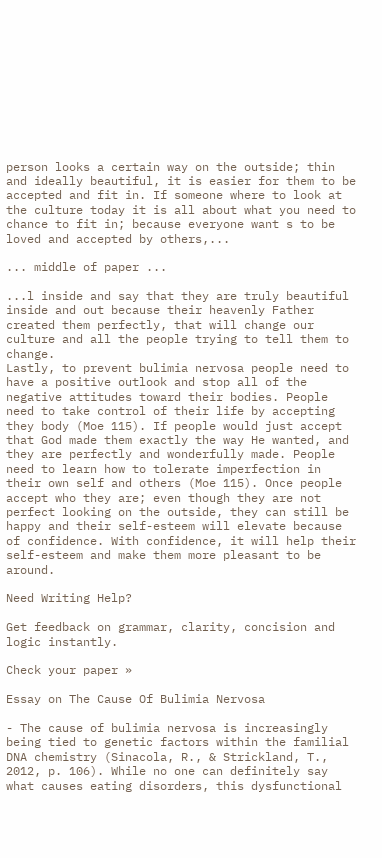person looks a certain way on the outside; thin and ideally beautiful, it is easier for them to be accepted and fit in. If someone where to look at the culture today it is all about what you need to chance to fit in; because everyone want s to be loved and accepted by others,...

... middle of paper ...

...l inside and say that they are truly beautiful inside and out because their heavenly Father created them perfectly, that will change our culture and all the people trying to tell them to change.
Lastly, to prevent bulimia nervosa people need to have a positive outlook and stop all of the negative attitudes toward their bodies. People need to take control of their life by accepting they body (Moe 115). If people would just accept that God made them exactly the way He wanted, and they are perfectly and wonderfully made. People need to learn how to tolerate imperfection in their own self and others (Moe 115). Once people accept who they are; even though they are not perfect looking on the outside, they can still be happy and their self-esteem will elevate because of confidence. With confidence, it will help their self-esteem and make them more pleasant to be around.

Need Writing Help?

Get feedback on grammar, clarity, concision and logic instantly.

Check your paper »

Essay on The Cause Of Bulimia Nervosa

- The cause of bulimia nervosa is increasingly being tied to genetic factors within the familial DNA chemistry (Sinacola, R., & Strickland, T., 2012, p. 106). While no one can definitely say what causes eating disorders, this dysfunctional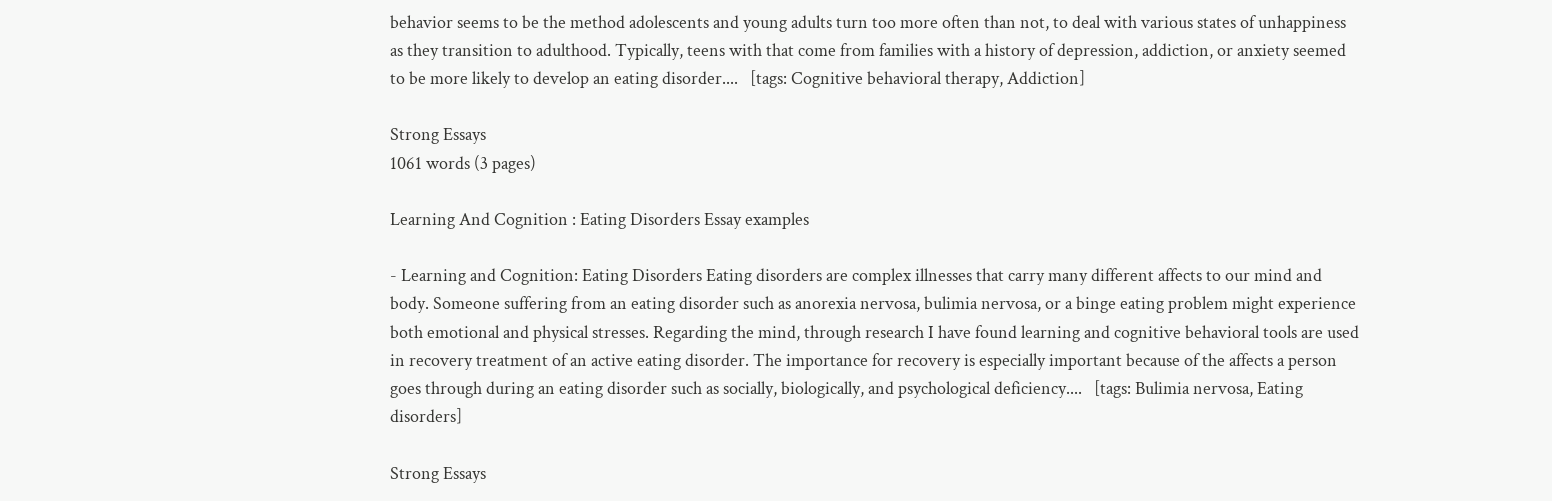behavior seems to be the method adolescents and young adults turn too more often than not, to deal with various states of unhappiness as they transition to adulthood. Typically, teens with that come from families with a history of depression, addiction, or anxiety seemed to be more likely to develop an eating disorder....   [tags: Cognitive behavioral therapy, Addiction]

Strong Essays
1061 words (3 pages)

Learning And Cognition : Eating Disorders Essay examples

- Learning and Cognition: Eating Disorders Eating disorders are complex illnesses that carry many different affects to our mind and body. Someone suffering from an eating disorder such as anorexia nervosa, bulimia nervosa, or a binge eating problem might experience both emotional and physical stresses. Regarding the mind, through research I have found learning and cognitive behavioral tools are used in recovery treatment of an active eating disorder. The importance for recovery is especially important because of the affects a person goes through during an eating disorder such as socially, biologically, and psychological deficiency....   [tags: Bulimia nervosa, Eating disorders]

Strong Essays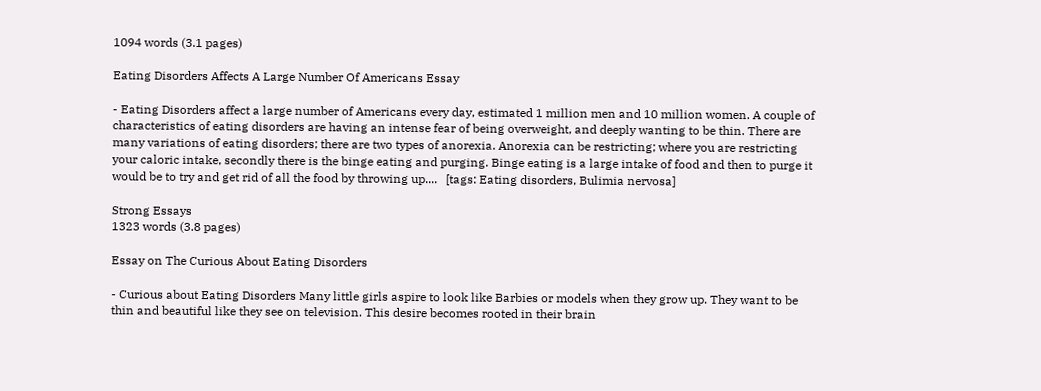1094 words (3.1 pages)

Eating Disorders Affects A Large Number Of Americans Essay

- Eating Disorders affect a large number of Americans every day, estimated 1 million men and 10 million women. A couple of characteristics of eating disorders are having an intense fear of being overweight, and deeply wanting to be thin. There are many variations of eating disorders; there are two types of anorexia. Anorexia can be restricting; where you are restricting your caloric intake, secondly there is the binge eating and purging. Binge eating is a large intake of food and then to purge it would be to try and get rid of all the food by throwing up....   [tags: Eating disorders, Bulimia nervosa]

Strong Essays
1323 words (3.8 pages)

Essay on The Curious About Eating Disorders

- Curious about Eating Disorders Many little girls aspire to look like Barbies or models when they grow up. They want to be thin and beautiful like they see on television. This desire becomes rooted in their brain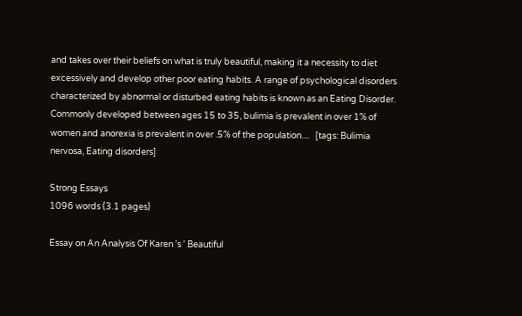and takes over their beliefs on what is truly beautiful, making it a necessity to diet excessively and develop other poor eating habits. A range of psychological disorders characterized by abnormal or disturbed eating habits is known as an Eating Disorder. Commonly developed between ages 15 to 35, bulimia is prevalent in over 1% of women and anorexia is prevalent in over .5% of the population....   [tags: Bulimia nervosa, Eating disorders]

Strong Essays
1096 words (3.1 pages)

Essay on An Analysis Of Karen 's ' Beautiful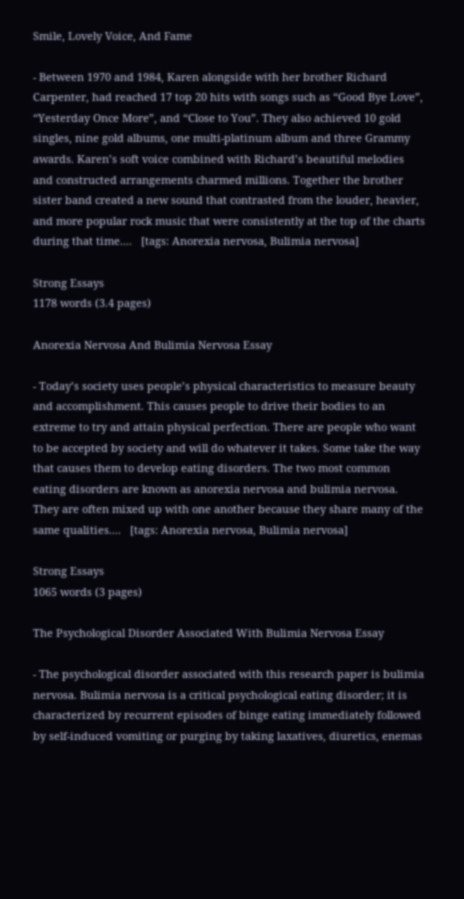Smile, Lovely Voice, And Fame

- Between 1970 and 1984, Karen alongside with her brother Richard Carpenter, had reached 17 top 20 hits with songs such as “Good Bye Love”, “Yesterday Once More”, and “Close to You”. They also achieved 10 gold singles, nine gold albums, one multi-platinum album and three Grammy awards. Karen’s soft voice combined with Richard’s beautiful melodies and constructed arrangements charmed millions. Together the brother sister band created a new sound that contrasted from the louder, heavier, and more popular rock music that were consistently at the top of the charts during that time....   [tags: Anorexia nervosa, Bulimia nervosa]

Strong Essays
1178 words (3.4 pages)

Anorexia Nervosa And Bulimia Nervosa Essay

- Today’s society uses people’s physical characteristics to measure beauty and accomplishment. This causes people to drive their bodies to an extreme to try and attain physical perfection. There are people who want to be accepted by society and will do whatever it takes. Some take the way that causes them to develop eating disorders. The two most common eating disorders are known as anorexia nervosa and bulimia nervosa. They are often mixed up with one another because they share many of the same qualities....   [tags: Anorexia nervosa, Bulimia nervosa]

Strong Essays
1065 words (3 pages)

The Psychological Disorder Associated With Bulimia Nervosa Essay

- The psychological disorder associated with this research paper is bulimia nervosa. Bulimia nervosa is a critical psychological eating disorder; it is characterized by recurrent episodes of binge eating immediately followed by self-induced vomiting or purging by taking laxatives, diuretics, enemas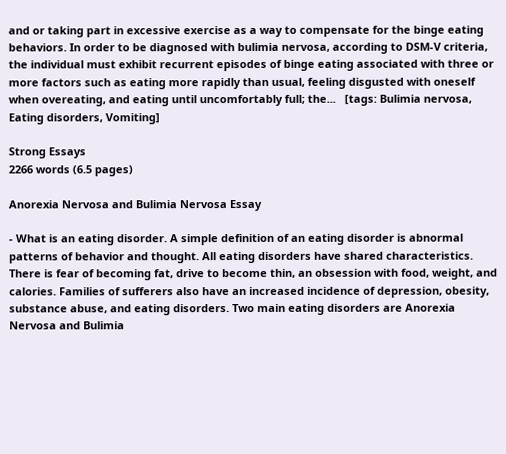and or taking part in excessive exercise as a way to compensate for the binge eating behaviors. In order to be diagnosed with bulimia nervosa, according to DSM-V criteria, the individual must exhibit recurrent episodes of binge eating associated with three or more factors such as eating more rapidly than usual, feeling disgusted with oneself when overeating, and eating until uncomfortably full; the...   [tags: Bulimia nervosa, Eating disorders, Vomiting]

Strong Essays
2266 words (6.5 pages)

Anorexia Nervosa and Bulimia Nervosa Essay

- What is an eating disorder. A simple definition of an eating disorder is abnormal patterns of behavior and thought. All eating disorders have shared characteristics. There is fear of becoming fat, drive to become thin, an obsession with food, weight, and calories. Families of sufferers also have an increased incidence of depression, obesity, substance abuse, and eating disorders. Two main eating disorders are Anorexia Nervosa and Bulimia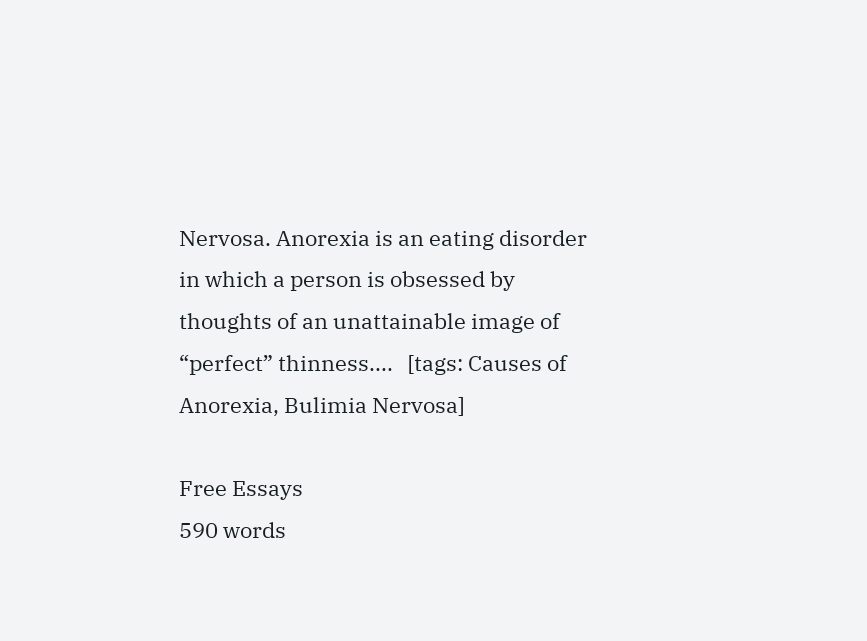Nervosa. Anorexia is an eating disorder in which a person is obsessed by thoughts of an unattainable image of “perfect” thinness....   [tags: Causes of Anorexia, Bulimia Nervosa]

Free Essays
590 words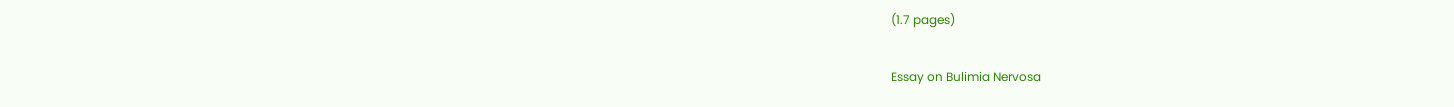(1.7 pages)

Essay on Bulimia Nervosa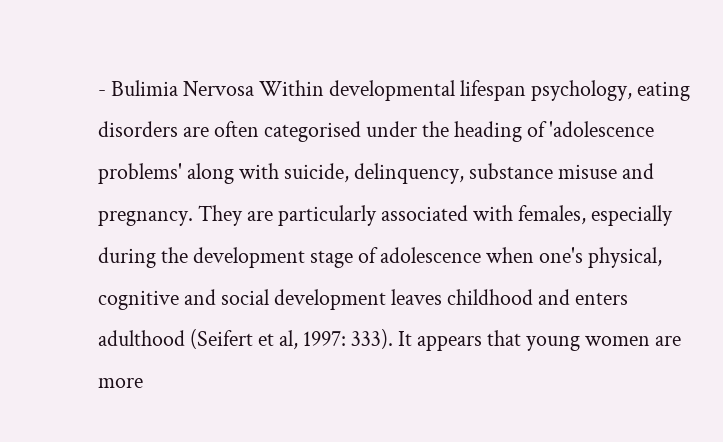- Bulimia Nervosa Within developmental lifespan psychology, eating disorders are often categorised under the heading of 'adolescence problems' along with suicide, delinquency, substance misuse and pregnancy. They are particularly associated with females, especially during the development stage of adolescence when one's physical, cognitive and social development leaves childhood and enters adulthood (Seifert et al, 1997: 333). It appears that young women are more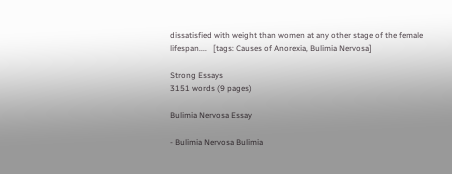dissatisfied with weight than women at any other stage of the female lifespan....   [tags: Causes of Anorexia, Bulimia Nervosa]

Strong Essays
3151 words (9 pages)

Bulimia Nervosa Essay

- Bulimia Nervosa Bulimia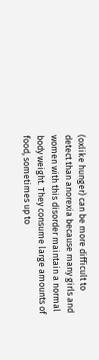(oxlike hunger) can be more difficult to detect than anorexia because many girls and women with this disorder maintain a normal body weight. They consume large amounts of food, sometimes up to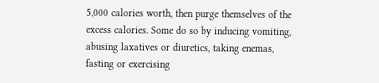5,000 calories worth, then purge themselves of the excess calories. Some do so by inducing vomiting, abusing laxatives or diuretics, taking enemas, fasting or exercising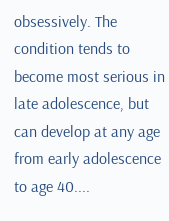obsessively. The condition tends to become most serious in late adolescence, but can develop at any age from early adolescence to age 40....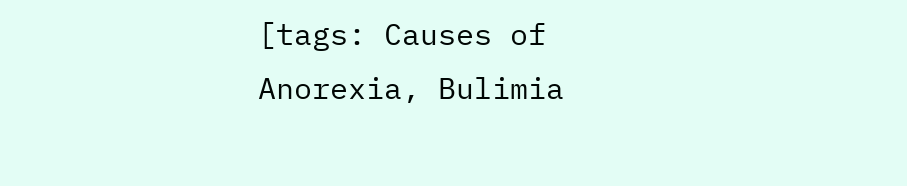[tags: Causes of Anorexia, Bulimia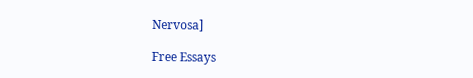Nervosa]

Free Essays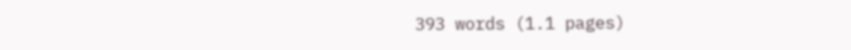393 words (1.1 pages)